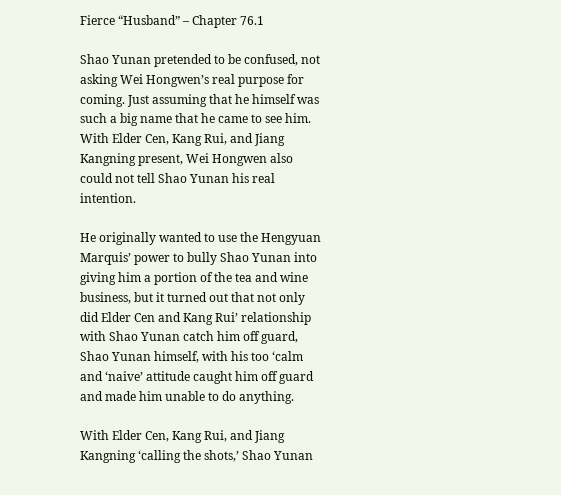Fierce “Husband” – Chapter 76.1

Shao Yunan pretended to be confused, not asking Wei Hongwen’s real purpose for coming. Just assuming that he himself was such a big name that he came to see him. With Elder Cen, Kang Rui, and Jiang Kangning present, Wei Hongwen also could not tell Shao Yunan his real intention.

He originally wanted to use the Hengyuan Marquis’ power to bully Shao Yunan into giving him a portion of the tea and wine business, but it turned out that not only did Elder Cen and Kang Rui’ relationship with Shao Yunan catch him off guard, Shao Yunan himself, with his too ‘calm and ‘naive’ attitude caught him off guard and made him unable to do anything.

With Elder Cen, Kang Rui, and Jiang Kangning ‘calling the shots,’ Shao Yunan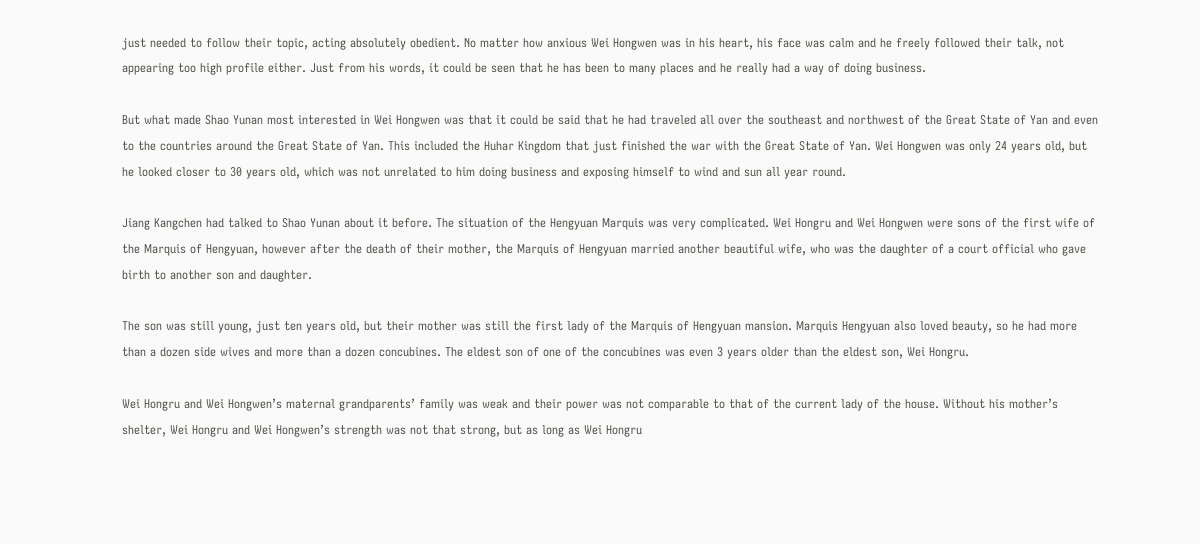just needed to follow their topic, acting absolutely obedient. No matter how anxious Wei Hongwen was in his heart, his face was calm and he freely followed their talk, not appearing too high profile either. Just from his words, it could be seen that he has been to many places and he really had a way of doing business.

But what made Shao Yunan most interested in Wei Hongwen was that it could be said that he had traveled all over the southeast and northwest of the Great State of Yan and even to the countries around the Great State of Yan. This included the Huhar Kingdom that just finished the war with the Great State of Yan. Wei Hongwen was only 24 years old, but he looked closer to 30 years old, which was not unrelated to him doing business and exposing himself to wind and sun all year round.

Jiang Kangchen had talked to Shao Yunan about it before. The situation of the Hengyuan Marquis was very complicated. Wei Hongru and Wei Hongwen were sons of the first wife of the Marquis of Hengyuan, however after the death of their mother, the Marquis of Hengyuan married another beautiful wife, who was the daughter of a court official who gave birth to another son and daughter.

The son was still young, just ten years old, but their mother was still the first lady of the Marquis of Hengyuan mansion. Marquis Hengyuan also loved beauty, so he had more than a dozen side wives and more than a dozen concubines. The eldest son of one of the concubines was even 3 years older than the eldest son, Wei Hongru.

Wei Hongru and Wei Hongwen’s maternal grandparents’ family was weak and their power was not comparable to that of the current lady of the house. Without his mother’s shelter, Wei Hongru and Wei Hongwen’s strength was not that strong, but as long as Wei Hongru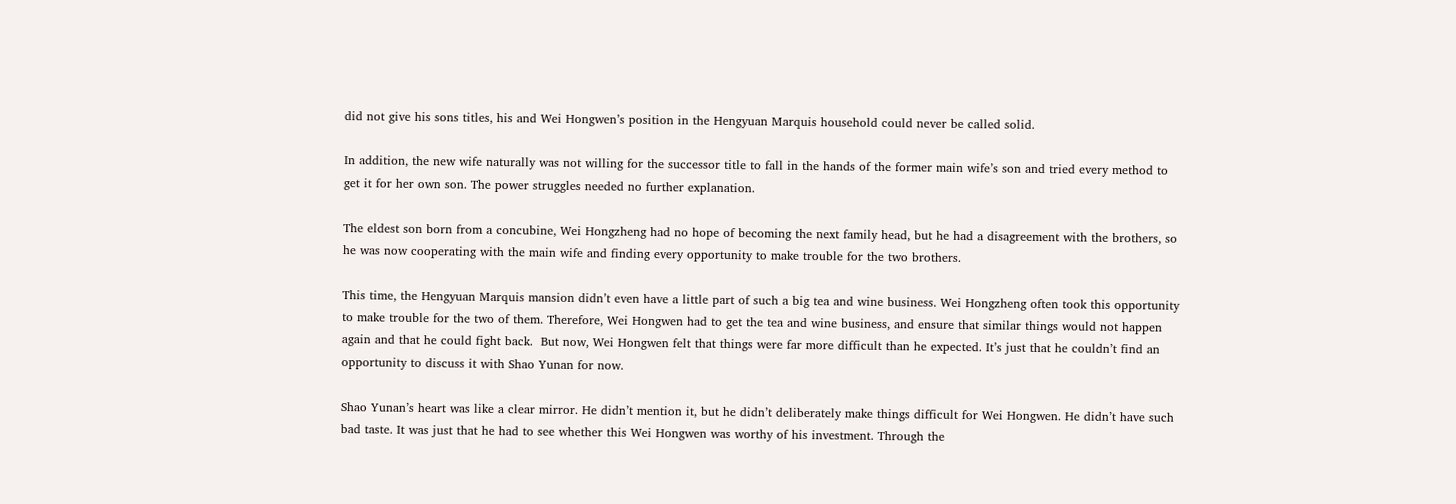did not give his sons titles, his and Wei Hongwen’s position in the Hengyuan Marquis household could never be called solid.

In addition, the new wife naturally was not willing for the successor title to fall in the hands of the former main wife’s son and tried every method to get it for her own son. The power struggles needed no further explanation.

The eldest son born from a concubine, Wei Hongzheng had no hope of becoming the next family head, but he had a disagreement with the brothers, so he was now cooperating with the main wife and finding every opportunity to make trouble for the two brothers.

This time, the Hengyuan Marquis mansion didn’t even have a little part of such a big tea and wine business. Wei Hongzheng often took this opportunity to make trouble for the two of them. Therefore, Wei Hongwen had to get the tea and wine business, and ensure that similar things would not happen again and that he could fight back.  But now, Wei Hongwen felt that things were far more difficult than he expected. It’s just that he couldn’t find an opportunity to discuss it with Shao Yunan for now.

Shao Yunan’s heart was like a clear mirror. He didn’t mention it, but he didn’t deliberately make things difficult for Wei Hongwen. He didn’t have such bad taste. It was just that he had to see whether this Wei Hongwen was worthy of his investment. Through the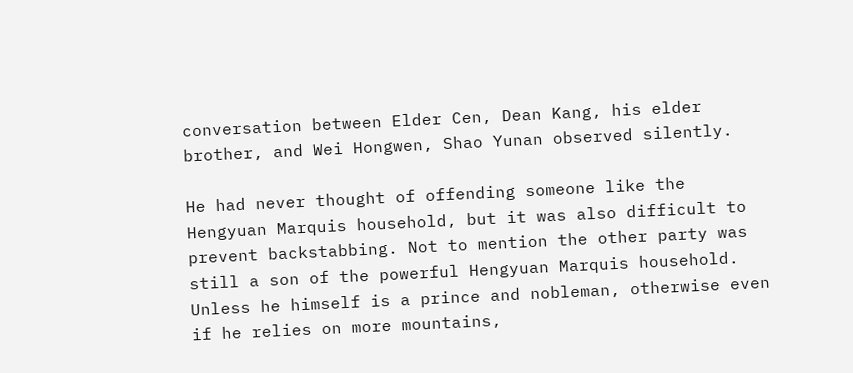conversation between Elder Cen, Dean Kang, his elder brother, and Wei Hongwen, Shao Yunan observed silently.

He had never thought of offending someone like the Hengyuan Marquis household, but it was also difficult to prevent backstabbing. Not to mention the other party was still a son of the powerful Hengyuan Marquis household. Unless he himself is a prince and nobleman, otherwise even if he relies on more mountains,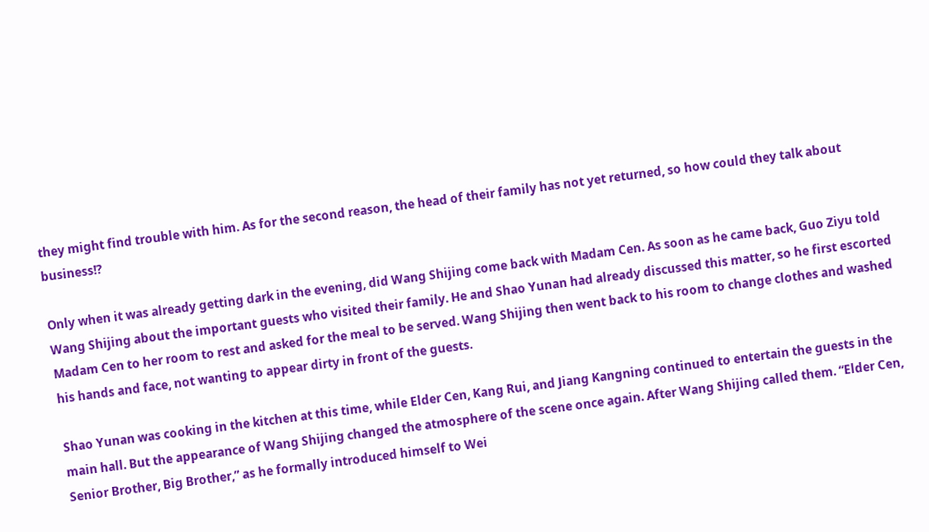they might find trouble with him. As for the second reason, the head of their family has not yet returned, so how could they talk about business!?

Only when it was already getting dark in the evening, did Wang Shijing come back with Madam Cen. As soon as he came back, Guo Ziyu told Wang Shijing about the important guests who visited their family. He and Shao Yunan had already discussed this matter, so he first escorted Madam Cen to her room to rest and asked for the meal to be served. Wang Shijing then went back to his room to change clothes and washed his hands and face, not wanting to appear dirty in front of the guests.

Shao Yunan was cooking in the kitchen at this time, while Elder Cen, Kang Rui, and Jiang Kangning continued to entertain the guests in the main hall. But the appearance of Wang Shijing changed the atmosphere of the scene once again. After Wang Shijing called them. “Elder Cen, Senior Brother, Big Brother,” as he formally introduced himself to Wei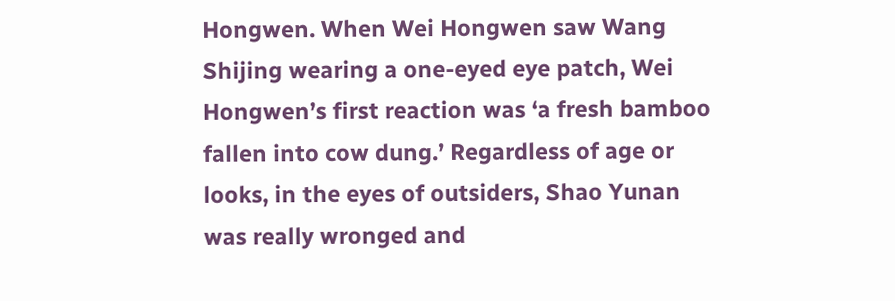Hongwen. When Wei Hongwen saw Wang Shijing wearing a one-eyed eye patch, Wei Hongwen’s first reaction was ‘a fresh bamboo fallen into cow dung.’ Regardless of age or looks, in the eyes of outsiders, Shao Yunan was really wronged and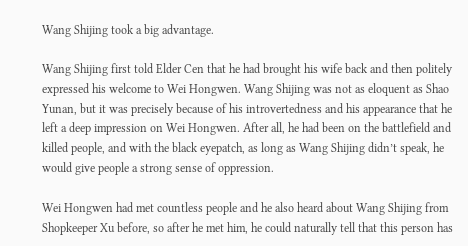Wang Shijing took a big advantage.

Wang Shijing first told Elder Cen that he had brought his wife back and then politely expressed his welcome to Wei Hongwen. Wang Shijing was not as eloquent as Shao Yunan, but it was precisely because of his introvertedness and his appearance that he left a deep impression on Wei Hongwen. After all, he had been on the battlefield and killed people, and with the black eyepatch, as long as Wang Shijing didn’t speak, he would give people a strong sense of oppression.

Wei Hongwen had met countless people and he also heard about Wang Shijing from Shopkeeper Xu before, so after he met him, he could naturally tell that this person has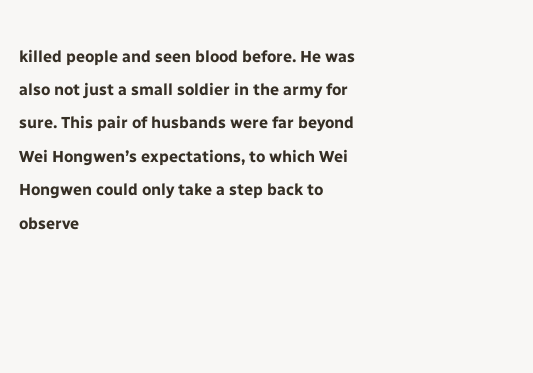killed people and seen blood before. He was also not just a small soldier in the army for sure. This pair of husbands were far beyond Wei Hongwen’s expectations, to which Wei Hongwen could only take a step back to observe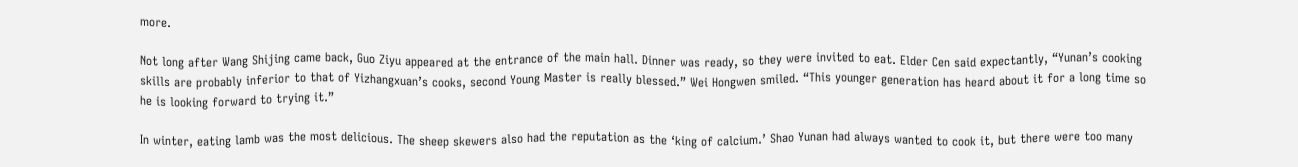more.

Not long after Wang Shijing came back, Guo Ziyu appeared at the entrance of the main hall. Dinner was ready, so they were invited to eat. Elder Cen said expectantly, “Yunan’s cooking skills are probably inferior to that of Yizhangxuan’s cooks, second Young Master is really blessed.” Wei Hongwen smiled. “This younger generation has heard about it for a long time so he is looking forward to trying it.”

In winter, eating lamb was the most delicious. The sheep skewers also had the reputation as the ‘king of calcium.’ Shao Yunan had always wanted to cook it, but there were too many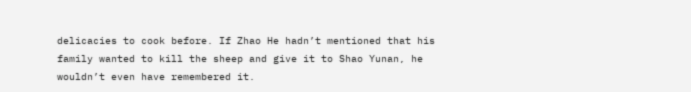delicacies to cook before. If Zhao He hadn’t mentioned that his family wanted to kill the sheep and give it to Shao Yunan, he wouldn’t even have remembered it.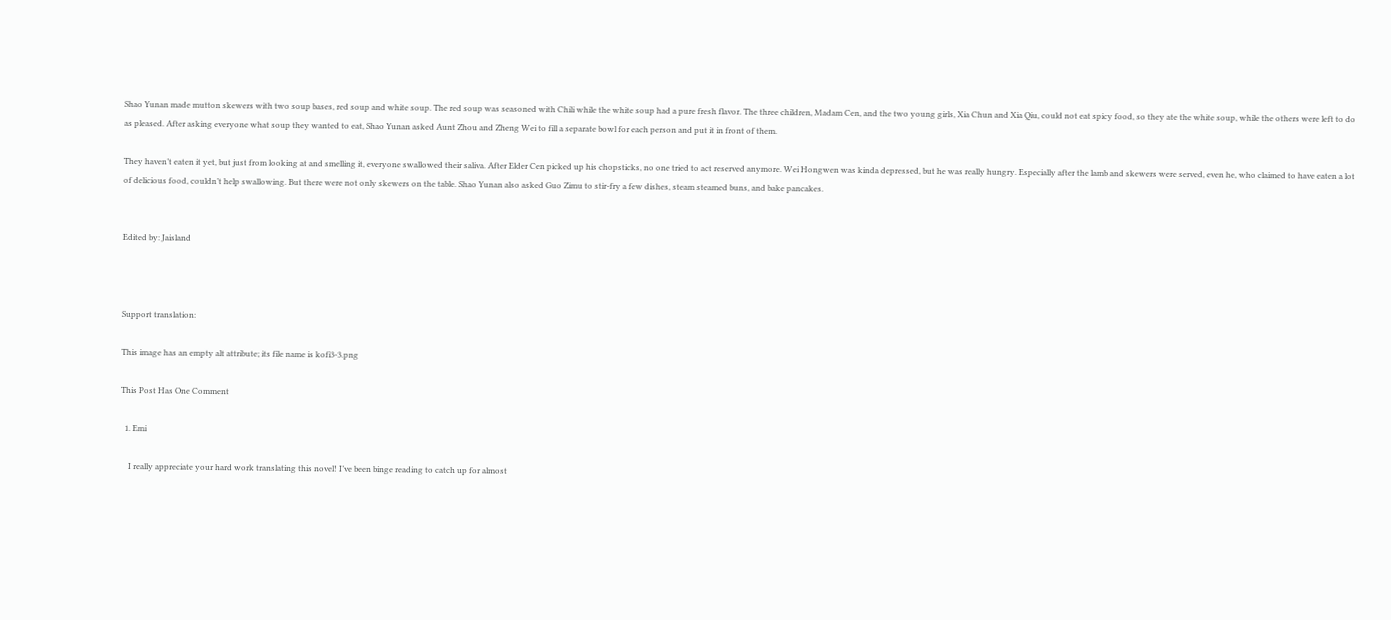Shao Yunan made mutton skewers with two soup bases, red soup and white soup. The red soup was seasoned with Chili while the white soup had a pure fresh flavor. The three children, Madam Cen, and the two young girls, Xia Chun and Xia Qiu, could not eat spicy food, so they ate the white soup, while the others were left to do as pleased. After asking everyone what soup they wanted to eat, Shao Yunan asked Aunt Zhou and Zheng Wei to fill a separate bowl for each person and put it in front of them.

They haven’t eaten it yet, but just from looking at and smelling it, everyone swallowed their saliva. After Elder Cen picked up his chopsticks, no one tried to act reserved anymore. Wei Hongwen was kinda depressed, but he was really hungry. Especially after the lamb and skewers were served, even he, who claimed to have eaten a lot of delicious food, couldn’t help swallowing. But there were not only skewers on the table. Shao Yunan also asked Guo Zimu to stir-fry a few dishes, steam steamed buns, and bake pancakes.


Edited by: Jaisland



Support translation:

This image has an empty alt attribute; its file name is kofi3-3.png

This Post Has One Comment

  1. Emi

    I really appreciate your hard work translating this novel! I’ve been binge reading to catch up for almost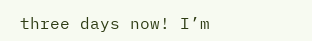three days now! I’m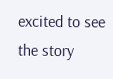excited to see the story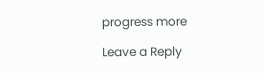progress more

Leave a Reply